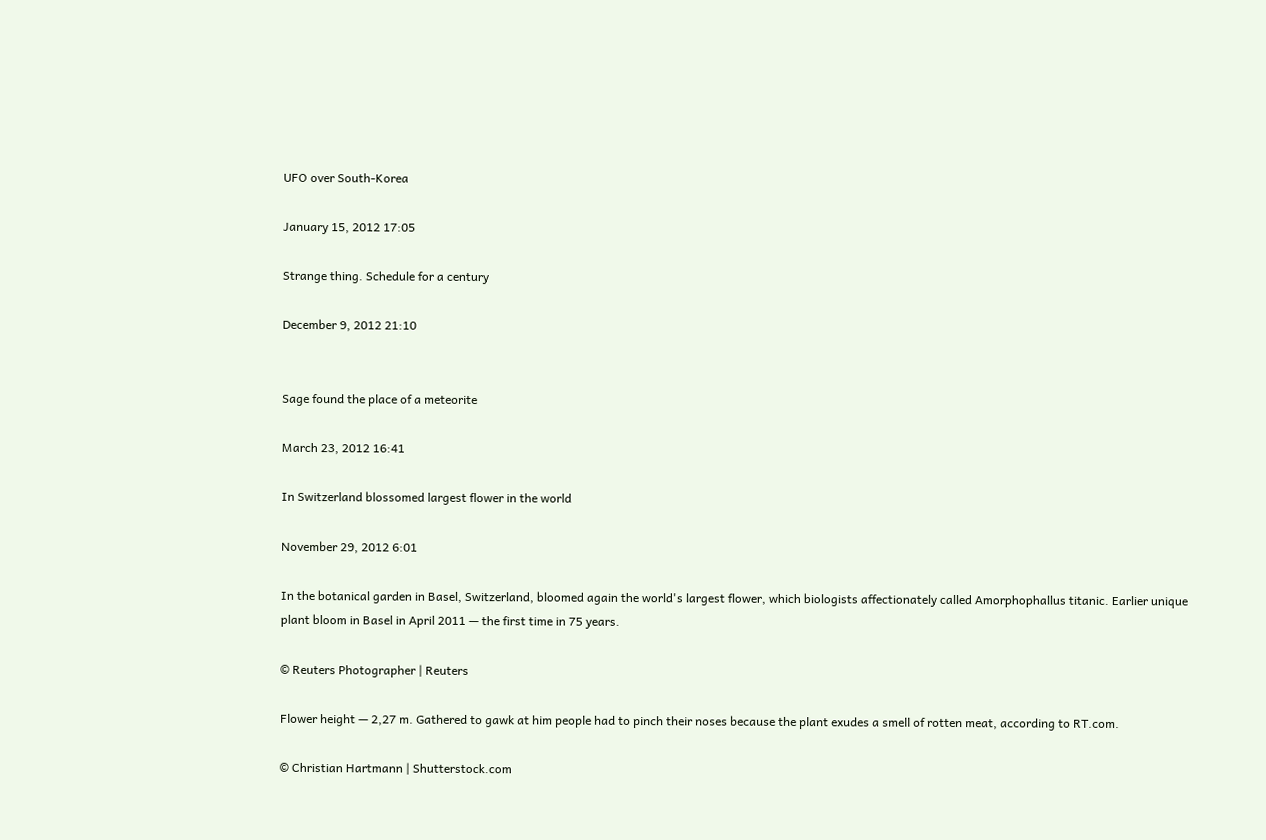UFO over South-Korea

January 15, 2012 17:05

Strange thing. Schedule for a century

December 9, 2012 21:10


Sage found the place of a meteorite

March 23, 2012 16:41

In Switzerland blossomed largest flower in the world

November 29, 2012 6:01

In the botanical garden in Basel, Switzerland, bloomed again the world's largest flower, which biologists affectionately called Amorphophallus titanic. Earlier unique plant bloom in Basel in April 2011 — the first time in 75 years.

© Reuters Photographer | Reuters

Flower height — 2,27 m. Gathered to gawk at him people had to pinch their noses because the plant exudes a smell of rotten meat, according to RT.com.

© Christian Hartmann | Shutterstock.com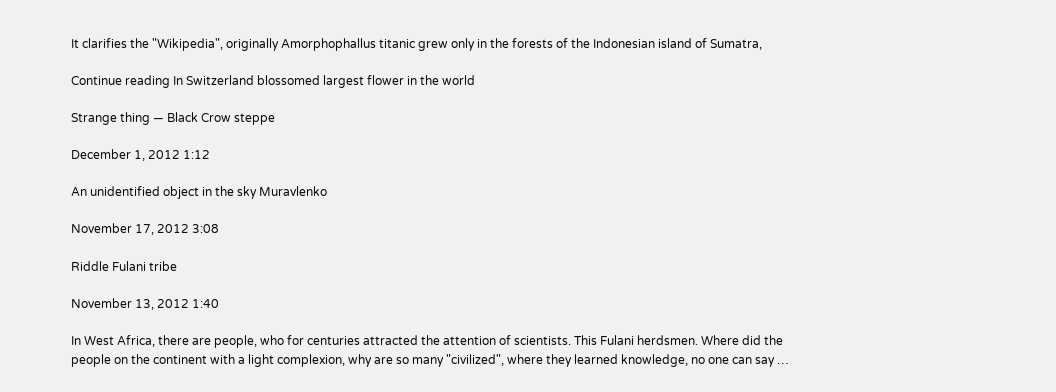It clarifies the "Wikipedia", originally Amorphophallus titanic grew only in the forests of the Indonesian island of Sumatra,

Continue reading In Switzerland blossomed largest flower in the world

Strange thing — Black Crow steppe

December 1, 2012 1:12

An unidentified object in the sky Muravlenko

November 17, 2012 3:08

Riddle Fulani tribe

November 13, 2012 1:40

In West Africa, there are people, who for centuries attracted the attention of scientists. This Fulani herdsmen. Where did the people on the continent with a light complexion, why are so many "civilized", where they learned knowledge, no one can say …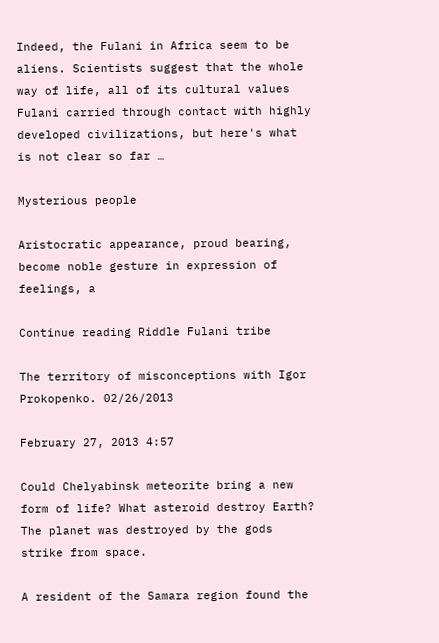Indeed, the Fulani in Africa seem to be aliens. Scientists suggest that the whole way of life, all of its cultural values Fulani carried through contact with highly developed civilizations, but here's what is not clear so far …

Mysterious people

Aristocratic appearance, proud bearing, become noble gesture in expression of feelings, a

Continue reading Riddle Fulani tribe

The territory of misconceptions with Igor Prokopenko. 02/26/2013

February 27, 2013 4:57

Could Chelyabinsk meteorite bring a new form of life? What asteroid destroy Earth? The planet was destroyed by the gods strike from space.

A resident of the Samara region found the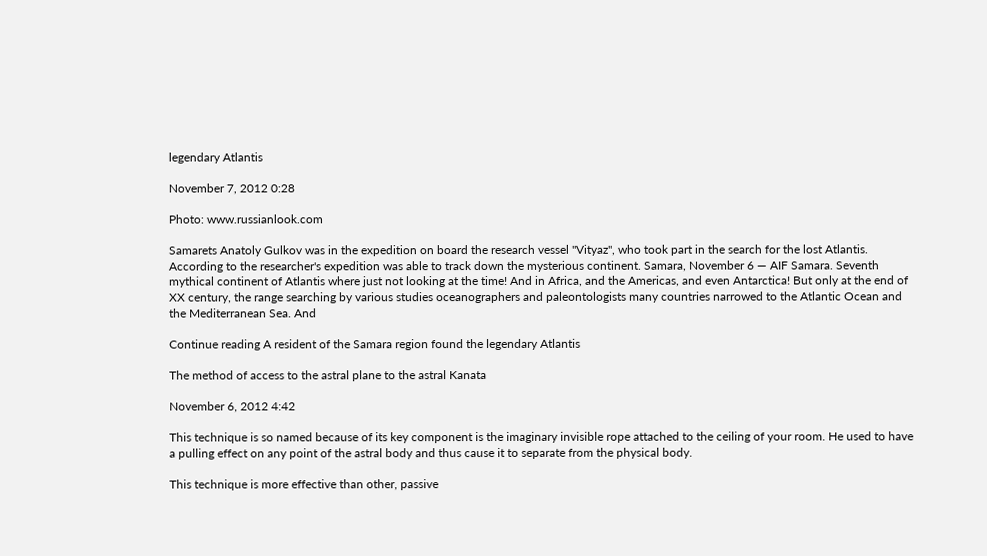legendary Atlantis

November 7, 2012 0:28

Photo: www.russianlook.com

Samarets Anatoly Gulkov was in the expedition on board the research vessel "Vityaz", who took part in the search for the lost Atlantis. According to the researcher's expedition was able to track down the mysterious continent. Samara, November 6 — AIF Samara. Seventh mythical continent of Atlantis where just not looking at the time! And in Africa, and the Americas, and even Antarctica! But only at the end of XX century, the range searching by various studies oceanographers and paleontologists many countries narrowed to the Atlantic Ocean and the Mediterranean Sea. And

Continue reading A resident of the Samara region found the legendary Atlantis

The method of access to the astral plane to the astral Kanata

November 6, 2012 4:42

This technique is so named because of its key component is the imaginary invisible rope attached to the ceiling of your room. He used to have a pulling effect on any point of the astral body and thus cause it to separate from the physical body.

This technique is more effective than other, passive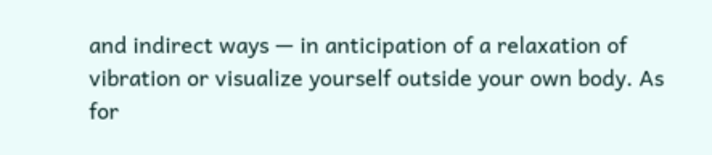and indirect ways — in anticipation of a relaxation of vibration or visualize yourself outside your own body. As for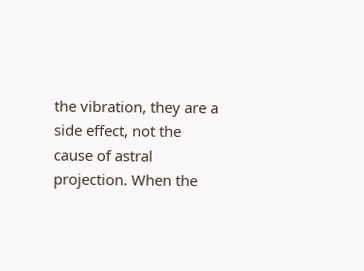the vibration, they are a side effect, not the cause of astral projection. When the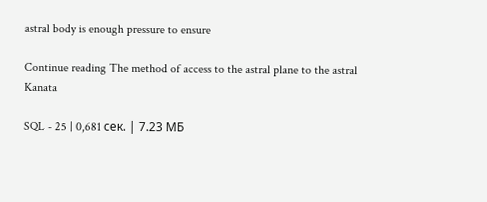astral body is enough pressure to ensure

Continue reading The method of access to the astral plane to the astral Kanata

SQL - 25 | 0,681 сек. | 7.23 МБ